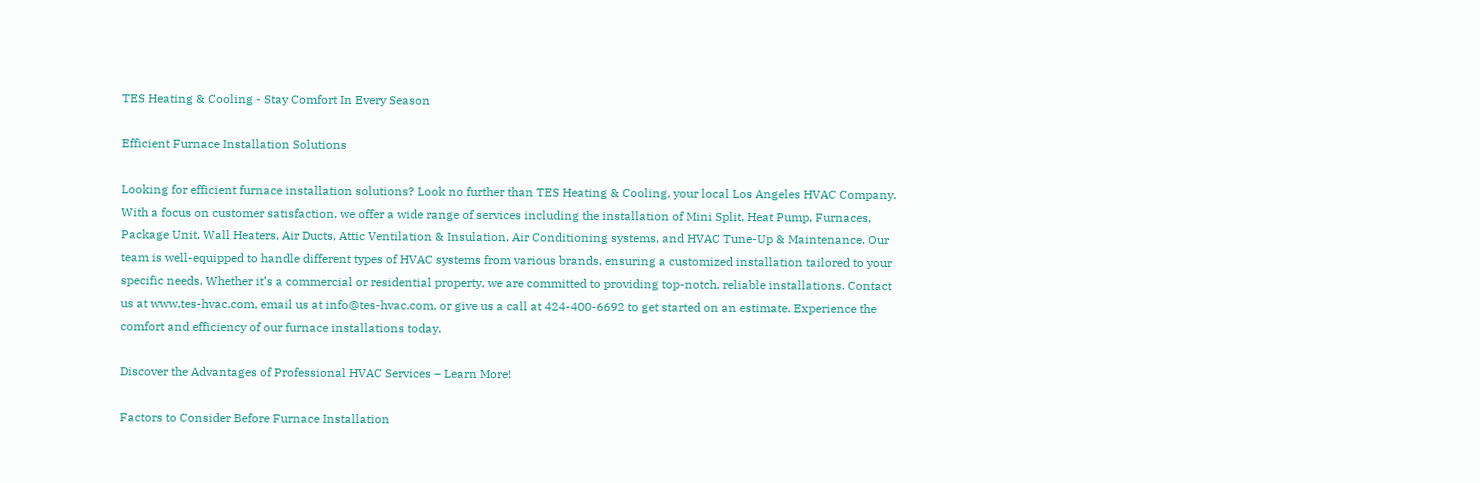TES Heating & Cooling - Stay Comfort In Every Season

Efficient Furnace Installation Solutions

Looking for efficient furnace installation solutions? Look no further than TES Heating & Cooling, your local Los Angeles HVAC Company. With a focus on customer satisfaction, we offer a wide range of services including the installation of Mini Split, Heat Pump, Furnaces, Package Unit, Wall Heaters, Air Ducts, Attic Ventilation & Insulation, Air Conditioning systems, and HVAC Tune-Up & Maintenance. Our team is well-equipped to handle different types of HVAC systems from various brands, ensuring a customized installation tailored to your specific needs. Whether it’s a commercial or residential property, we are committed to providing top-notch, reliable installations. Contact us at www.tes-hvac.com, email us at info@tes-hvac.com, or give us a call at 424-400-6692 to get started on an estimate. Experience the comfort and efficiency of our furnace installations today.

Discover the Advantages of Professional HVAC Services – Learn More!

Factors to Consider Before Furnace Installation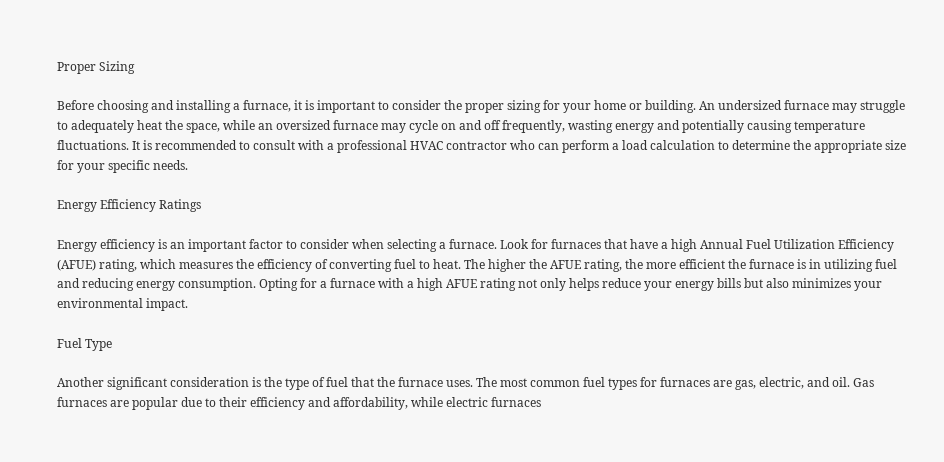Proper Sizing

Before choosing and installing a furnace, it is important to consider the proper sizing for your home or building. An undersized furnace may struggle to adequately heat the space, while an oversized furnace may cycle on and off frequently, wasting energy and potentially causing temperature fluctuations. It is recommended to consult with a professional HVAC contractor who can perform a load calculation to determine the appropriate size for your specific needs.

Energy Efficiency Ratings

Energy efficiency is an important factor to consider when selecting a furnace. Look for furnaces that have a high Annual Fuel Utilization Efficiency (AFUE) rating, which measures the efficiency of converting fuel to heat. The higher the AFUE rating, the more efficient the furnace is in utilizing fuel and reducing energy consumption. Opting for a furnace with a high AFUE rating not only helps reduce your energy bills but also minimizes your environmental impact.

Fuel Type

Another significant consideration is the type of fuel that the furnace uses. The most common fuel types for furnaces are gas, electric, and oil. Gas furnaces are popular due to their efficiency and affordability, while electric furnaces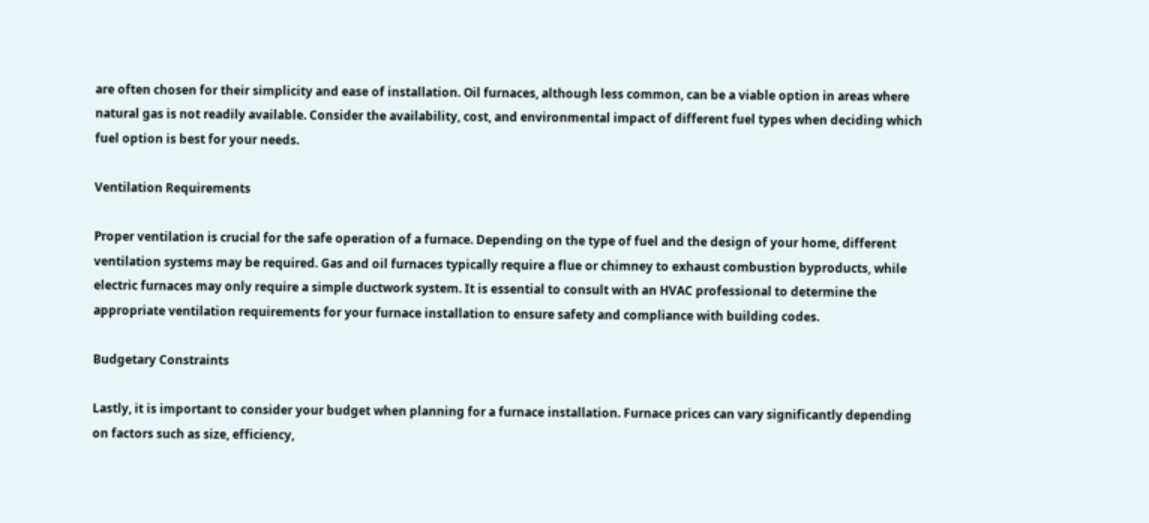are often chosen for their simplicity and ease of installation. Oil furnaces, although less common, can be a viable option in areas where natural gas is not readily available. Consider the availability, cost, and environmental impact of different fuel types when deciding which fuel option is best for your needs.

Ventilation Requirements

Proper ventilation is crucial for the safe operation of a furnace. Depending on the type of fuel and the design of your home, different ventilation systems may be required. Gas and oil furnaces typically require a flue or chimney to exhaust combustion byproducts, while electric furnaces may only require a simple ductwork system. It is essential to consult with an HVAC professional to determine the appropriate ventilation requirements for your furnace installation to ensure safety and compliance with building codes.

Budgetary Constraints

Lastly, it is important to consider your budget when planning for a furnace installation. Furnace prices can vary significantly depending on factors such as size, efficiency,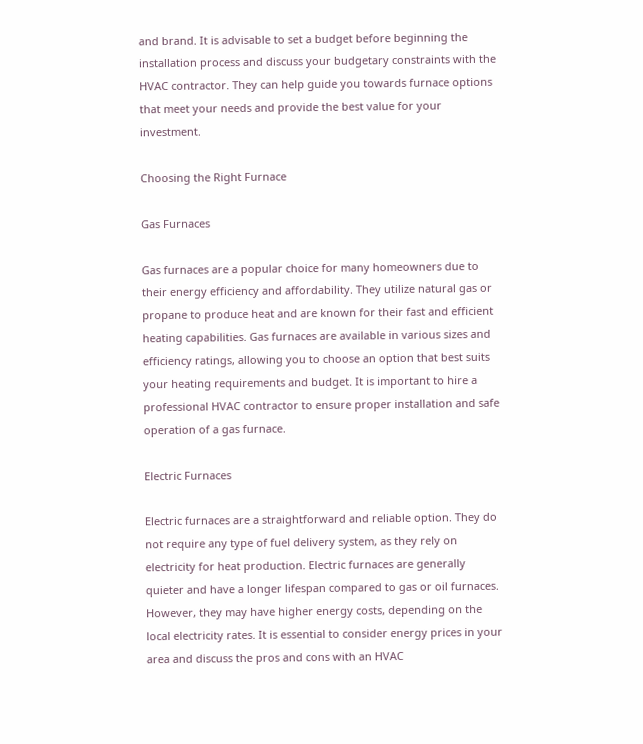and brand. It is advisable to set a budget before beginning the installation process and discuss your budgetary constraints with the HVAC contractor. They can help guide you towards furnace options that meet your needs and provide the best value for your investment.

Choosing the Right Furnace

Gas Furnaces

Gas furnaces are a popular choice for many homeowners due to their energy efficiency and affordability. They utilize natural gas or propane to produce heat and are known for their fast and efficient heating capabilities. Gas furnaces are available in various sizes and efficiency ratings, allowing you to choose an option that best suits your heating requirements and budget. It is important to hire a professional HVAC contractor to ensure proper installation and safe operation of a gas furnace.

Electric Furnaces

Electric furnaces are a straightforward and reliable option. They do not require any type of fuel delivery system, as they rely on electricity for heat production. Electric furnaces are generally quieter and have a longer lifespan compared to gas or oil furnaces. However, they may have higher energy costs, depending on the local electricity rates. It is essential to consider energy prices in your area and discuss the pros and cons with an HVAC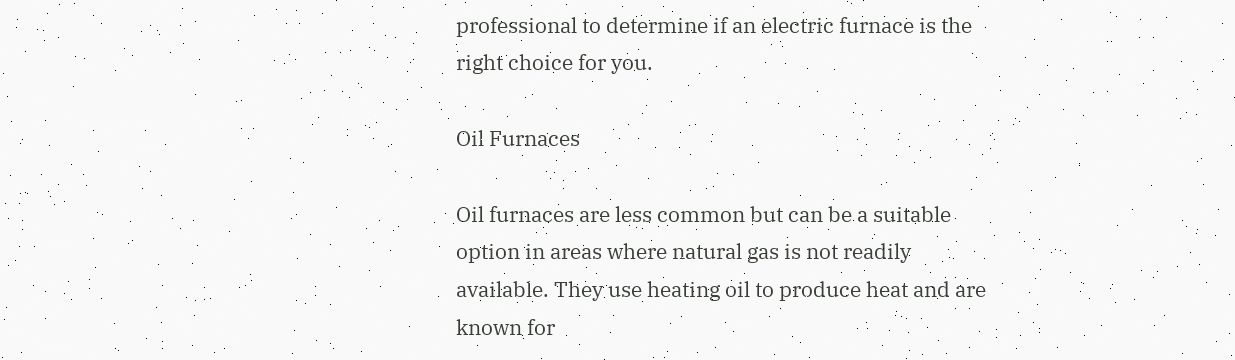professional to determine if an electric furnace is the right choice for you.

Oil Furnaces

Oil furnaces are less common but can be a suitable option in areas where natural gas is not readily available. They use heating oil to produce heat and are known for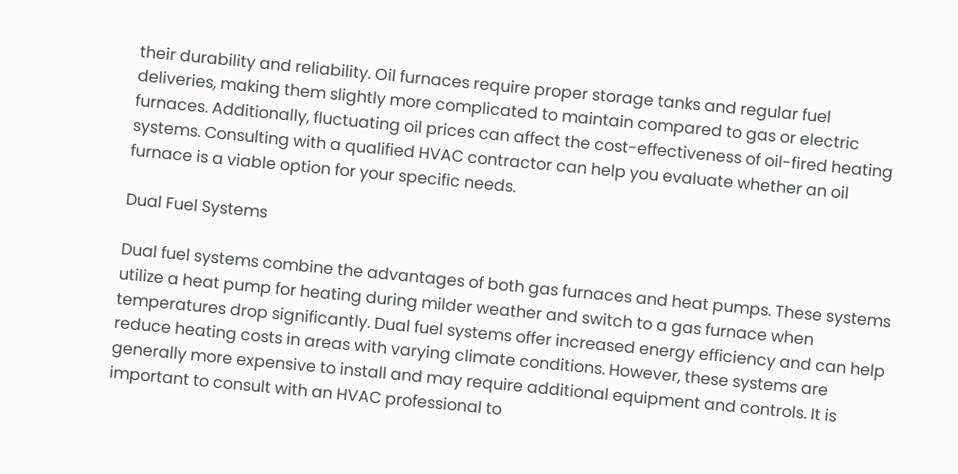their durability and reliability. Oil furnaces require proper storage tanks and regular fuel deliveries, making them slightly more complicated to maintain compared to gas or electric furnaces. Additionally, fluctuating oil prices can affect the cost-effectiveness of oil-fired heating systems. Consulting with a qualified HVAC contractor can help you evaluate whether an oil furnace is a viable option for your specific needs.

Dual Fuel Systems

Dual fuel systems combine the advantages of both gas furnaces and heat pumps. These systems utilize a heat pump for heating during milder weather and switch to a gas furnace when temperatures drop significantly. Dual fuel systems offer increased energy efficiency and can help reduce heating costs in areas with varying climate conditions. However, these systems are generally more expensive to install and may require additional equipment and controls. It is important to consult with an HVAC professional to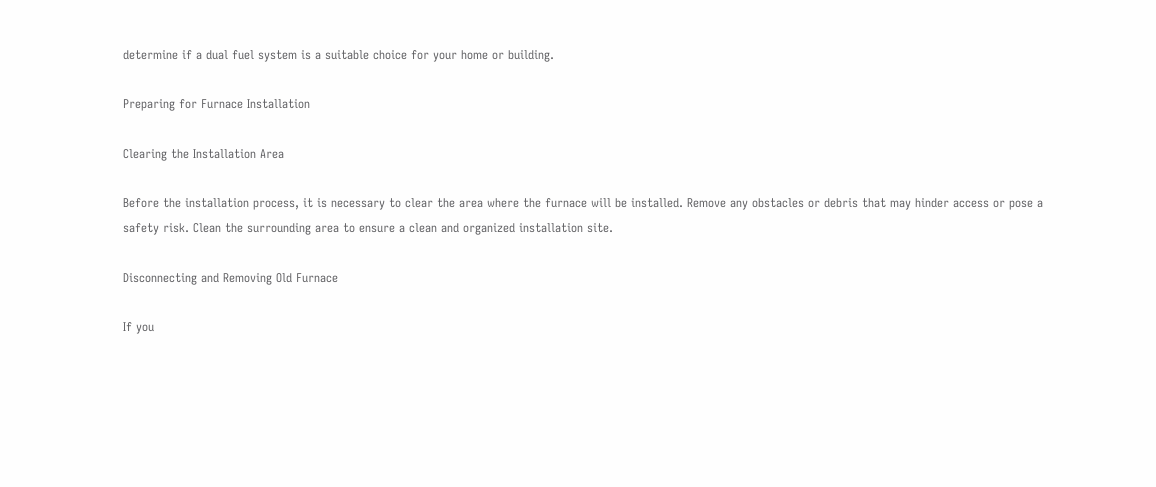determine if a dual fuel system is a suitable choice for your home or building.

Preparing for Furnace Installation

Clearing the Installation Area

Before the installation process, it is necessary to clear the area where the furnace will be installed. Remove any obstacles or debris that may hinder access or pose a safety risk. Clean the surrounding area to ensure a clean and organized installation site.

Disconnecting and Removing Old Furnace

If you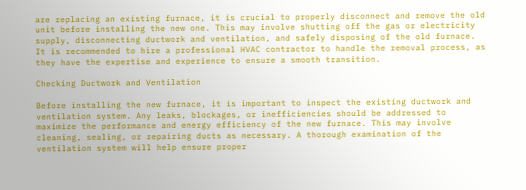are replacing an existing furnace, it is crucial to properly disconnect and remove the old unit before installing the new one. This may involve shutting off the gas or electricity supply, disconnecting ductwork and ventilation, and safely disposing of the old furnace. It is recommended to hire a professional HVAC contractor to handle the removal process, as they have the expertise and experience to ensure a smooth transition.

Checking Ductwork and Ventilation

Before installing the new furnace, it is important to inspect the existing ductwork and ventilation system. Any leaks, blockages, or inefficiencies should be addressed to maximize the performance and energy efficiency of the new furnace. This may involve cleaning, sealing, or repairing ducts as necessary. A thorough examination of the ventilation system will help ensure proper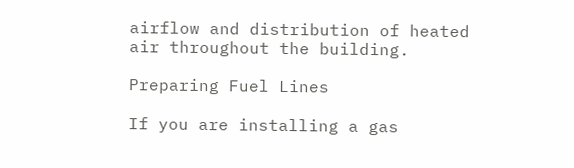airflow and distribution of heated air throughout the building.

Preparing Fuel Lines

If you are installing a gas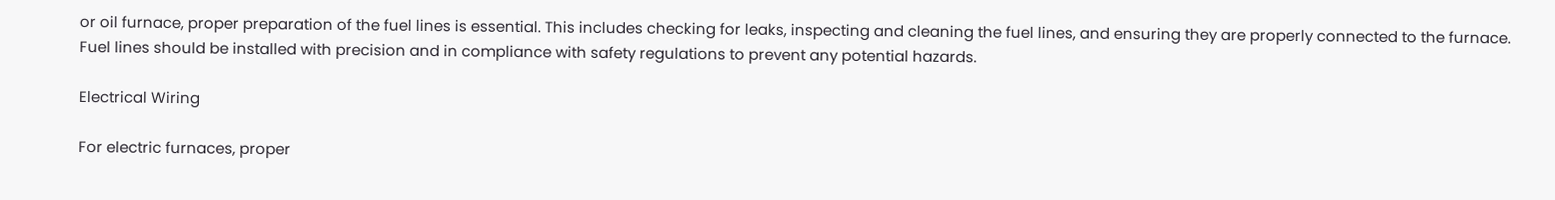or oil furnace, proper preparation of the fuel lines is essential. This includes checking for leaks, inspecting and cleaning the fuel lines, and ensuring they are properly connected to the furnace. Fuel lines should be installed with precision and in compliance with safety regulations to prevent any potential hazards.

Electrical Wiring

For electric furnaces, proper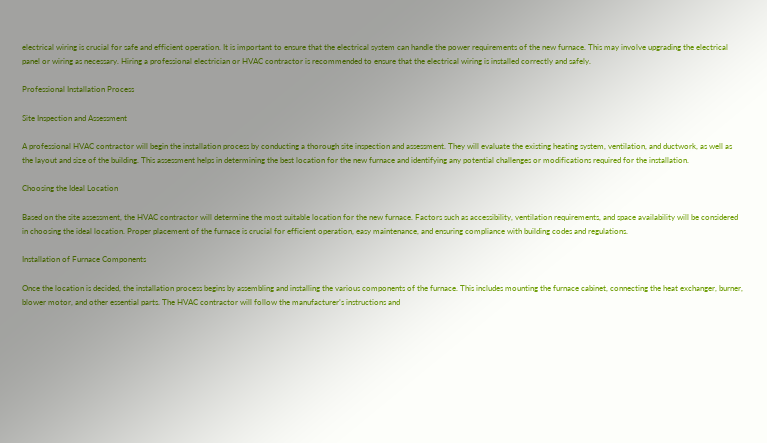electrical wiring is crucial for safe and efficient operation. It is important to ensure that the electrical system can handle the power requirements of the new furnace. This may involve upgrading the electrical panel or wiring as necessary. Hiring a professional electrician or HVAC contractor is recommended to ensure that the electrical wiring is installed correctly and safely.

Professional Installation Process

Site Inspection and Assessment

A professional HVAC contractor will begin the installation process by conducting a thorough site inspection and assessment. They will evaluate the existing heating system, ventilation, and ductwork, as well as the layout and size of the building. This assessment helps in determining the best location for the new furnace and identifying any potential challenges or modifications required for the installation.

Choosing the Ideal Location

Based on the site assessment, the HVAC contractor will determine the most suitable location for the new furnace. Factors such as accessibility, ventilation requirements, and space availability will be considered in choosing the ideal location. Proper placement of the furnace is crucial for efficient operation, easy maintenance, and ensuring compliance with building codes and regulations.

Installation of Furnace Components

Once the location is decided, the installation process begins by assembling and installing the various components of the furnace. This includes mounting the furnace cabinet, connecting the heat exchanger, burner, blower motor, and other essential parts. The HVAC contractor will follow the manufacturer’s instructions and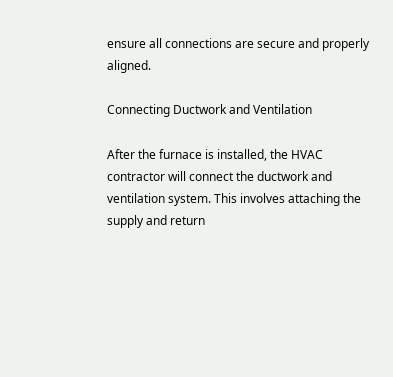ensure all connections are secure and properly aligned.

Connecting Ductwork and Ventilation

After the furnace is installed, the HVAC contractor will connect the ductwork and ventilation system. This involves attaching the supply and return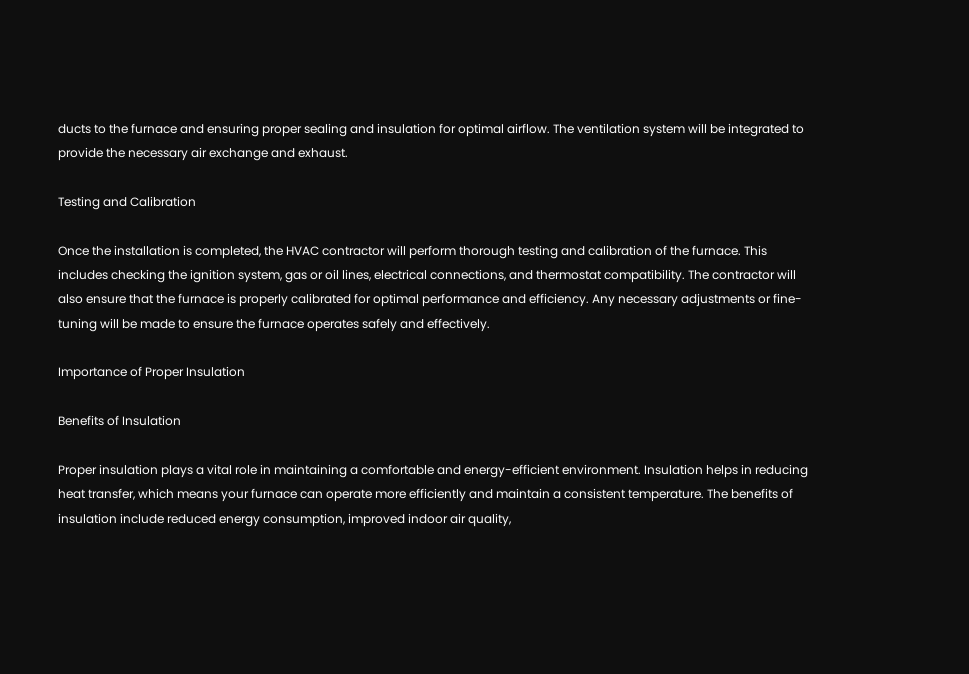ducts to the furnace and ensuring proper sealing and insulation for optimal airflow. The ventilation system will be integrated to provide the necessary air exchange and exhaust.

Testing and Calibration

Once the installation is completed, the HVAC contractor will perform thorough testing and calibration of the furnace. This includes checking the ignition system, gas or oil lines, electrical connections, and thermostat compatibility. The contractor will also ensure that the furnace is properly calibrated for optimal performance and efficiency. Any necessary adjustments or fine-tuning will be made to ensure the furnace operates safely and effectively.

Importance of Proper Insulation

Benefits of Insulation

Proper insulation plays a vital role in maintaining a comfortable and energy-efficient environment. Insulation helps in reducing heat transfer, which means your furnace can operate more efficiently and maintain a consistent temperature. The benefits of insulation include reduced energy consumption, improved indoor air quality,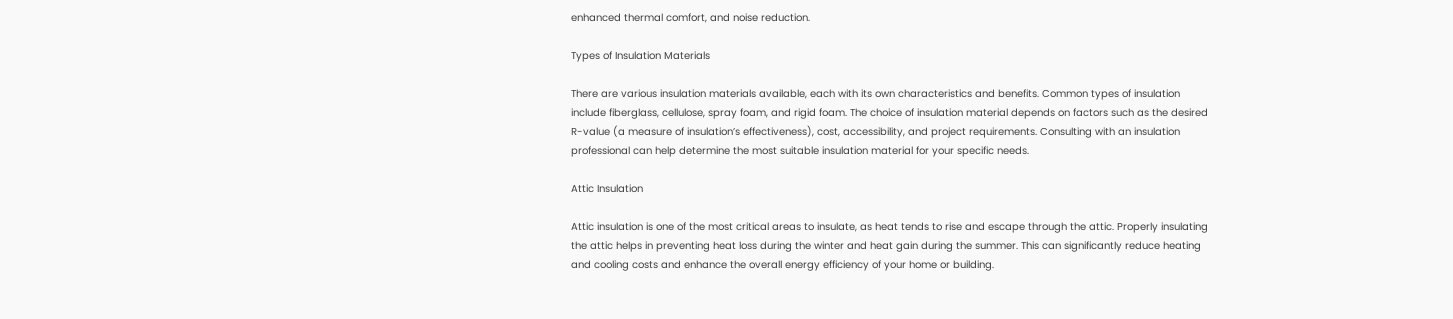enhanced thermal comfort, and noise reduction.

Types of Insulation Materials

There are various insulation materials available, each with its own characteristics and benefits. Common types of insulation include fiberglass, cellulose, spray foam, and rigid foam. The choice of insulation material depends on factors such as the desired R-value (a measure of insulation’s effectiveness), cost, accessibility, and project requirements. Consulting with an insulation professional can help determine the most suitable insulation material for your specific needs.

Attic Insulation

Attic insulation is one of the most critical areas to insulate, as heat tends to rise and escape through the attic. Properly insulating the attic helps in preventing heat loss during the winter and heat gain during the summer. This can significantly reduce heating and cooling costs and enhance the overall energy efficiency of your home or building.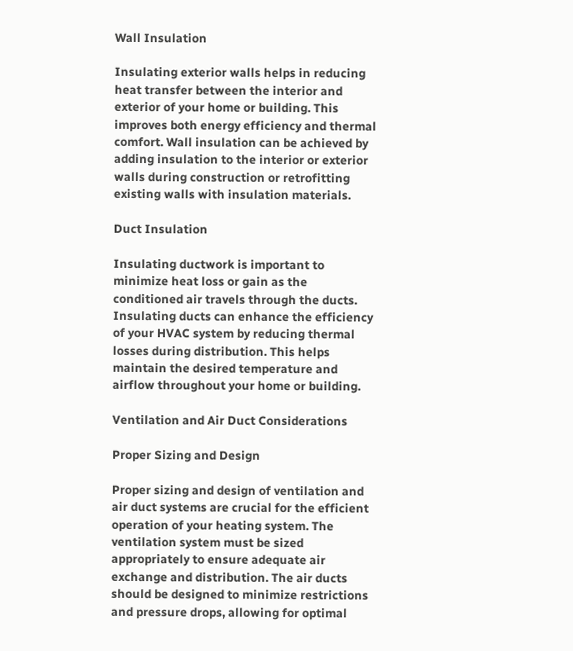Wall Insulation

Insulating exterior walls helps in reducing heat transfer between the interior and exterior of your home or building. This improves both energy efficiency and thermal comfort. Wall insulation can be achieved by adding insulation to the interior or exterior walls during construction or retrofitting existing walls with insulation materials.

Duct Insulation

Insulating ductwork is important to minimize heat loss or gain as the conditioned air travels through the ducts. Insulating ducts can enhance the efficiency of your HVAC system by reducing thermal losses during distribution. This helps maintain the desired temperature and airflow throughout your home or building.

Ventilation and Air Duct Considerations

Proper Sizing and Design

Proper sizing and design of ventilation and air duct systems are crucial for the efficient operation of your heating system. The ventilation system must be sized appropriately to ensure adequate air exchange and distribution. The air ducts should be designed to minimize restrictions and pressure drops, allowing for optimal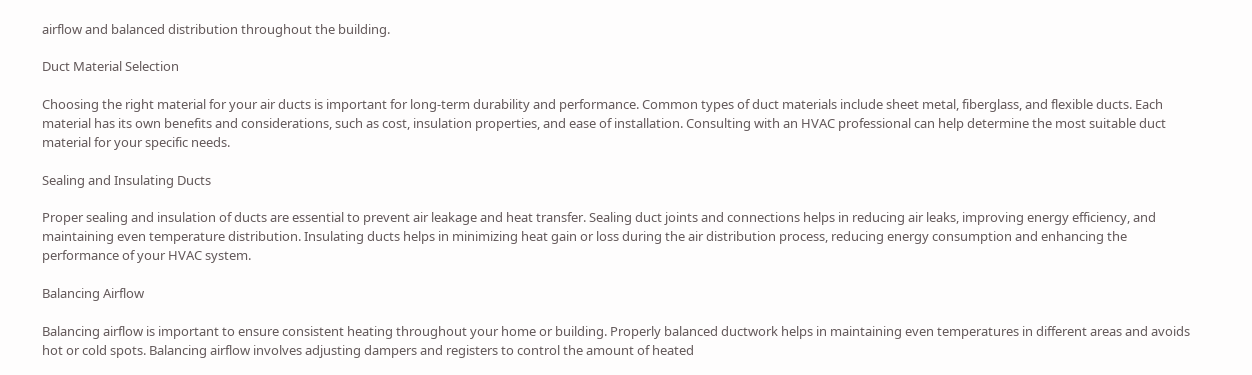airflow and balanced distribution throughout the building.

Duct Material Selection

Choosing the right material for your air ducts is important for long-term durability and performance. Common types of duct materials include sheet metal, fiberglass, and flexible ducts. Each material has its own benefits and considerations, such as cost, insulation properties, and ease of installation. Consulting with an HVAC professional can help determine the most suitable duct material for your specific needs.

Sealing and Insulating Ducts

Proper sealing and insulation of ducts are essential to prevent air leakage and heat transfer. Sealing duct joints and connections helps in reducing air leaks, improving energy efficiency, and maintaining even temperature distribution. Insulating ducts helps in minimizing heat gain or loss during the air distribution process, reducing energy consumption and enhancing the performance of your HVAC system.

Balancing Airflow

Balancing airflow is important to ensure consistent heating throughout your home or building. Properly balanced ductwork helps in maintaining even temperatures in different areas and avoids hot or cold spots. Balancing airflow involves adjusting dampers and registers to control the amount of heated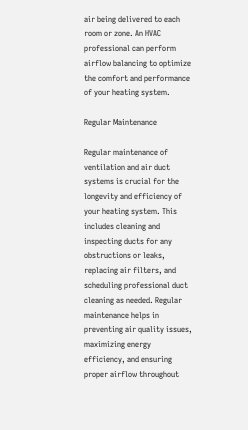air being delivered to each room or zone. An HVAC professional can perform airflow balancing to optimize the comfort and performance of your heating system.

Regular Maintenance

Regular maintenance of ventilation and air duct systems is crucial for the longevity and efficiency of your heating system. This includes cleaning and inspecting ducts for any obstructions or leaks, replacing air filters, and scheduling professional duct cleaning as needed. Regular maintenance helps in preventing air quality issues, maximizing energy efficiency, and ensuring proper airflow throughout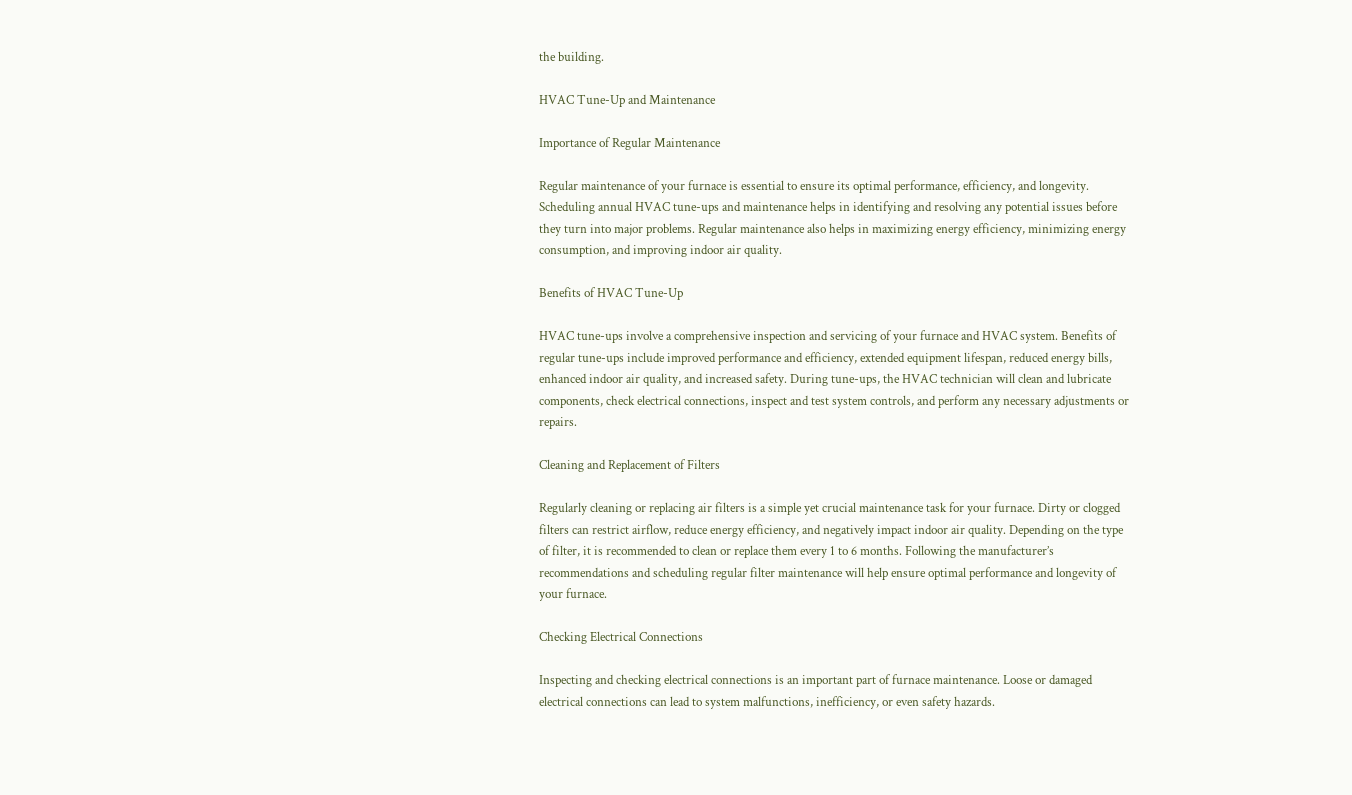the building.

HVAC Tune-Up and Maintenance

Importance of Regular Maintenance

Regular maintenance of your furnace is essential to ensure its optimal performance, efficiency, and longevity. Scheduling annual HVAC tune-ups and maintenance helps in identifying and resolving any potential issues before they turn into major problems. Regular maintenance also helps in maximizing energy efficiency, minimizing energy consumption, and improving indoor air quality.

Benefits of HVAC Tune-Up

HVAC tune-ups involve a comprehensive inspection and servicing of your furnace and HVAC system. Benefits of regular tune-ups include improved performance and efficiency, extended equipment lifespan, reduced energy bills, enhanced indoor air quality, and increased safety. During tune-ups, the HVAC technician will clean and lubricate components, check electrical connections, inspect and test system controls, and perform any necessary adjustments or repairs.

Cleaning and Replacement of Filters

Regularly cleaning or replacing air filters is a simple yet crucial maintenance task for your furnace. Dirty or clogged filters can restrict airflow, reduce energy efficiency, and negatively impact indoor air quality. Depending on the type of filter, it is recommended to clean or replace them every 1 to 6 months. Following the manufacturer’s recommendations and scheduling regular filter maintenance will help ensure optimal performance and longevity of your furnace.

Checking Electrical Connections

Inspecting and checking electrical connections is an important part of furnace maintenance. Loose or damaged electrical connections can lead to system malfunctions, inefficiency, or even safety hazards.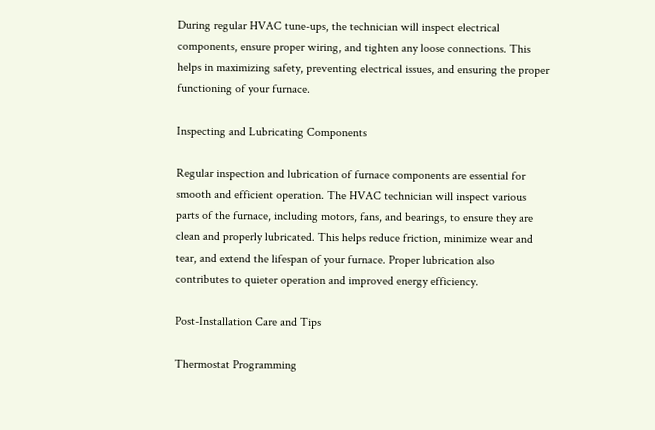During regular HVAC tune-ups, the technician will inspect electrical components, ensure proper wiring, and tighten any loose connections. This helps in maximizing safety, preventing electrical issues, and ensuring the proper functioning of your furnace.

Inspecting and Lubricating Components

Regular inspection and lubrication of furnace components are essential for smooth and efficient operation. The HVAC technician will inspect various parts of the furnace, including motors, fans, and bearings, to ensure they are clean and properly lubricated. This helps reduce friction, minimize wear and tear, and extend the lifespan of your furnace. Proper lubrication also contributes to quieter operation and improved energy efficiency.

Post-Installation Care and Tips

Thermostat Programming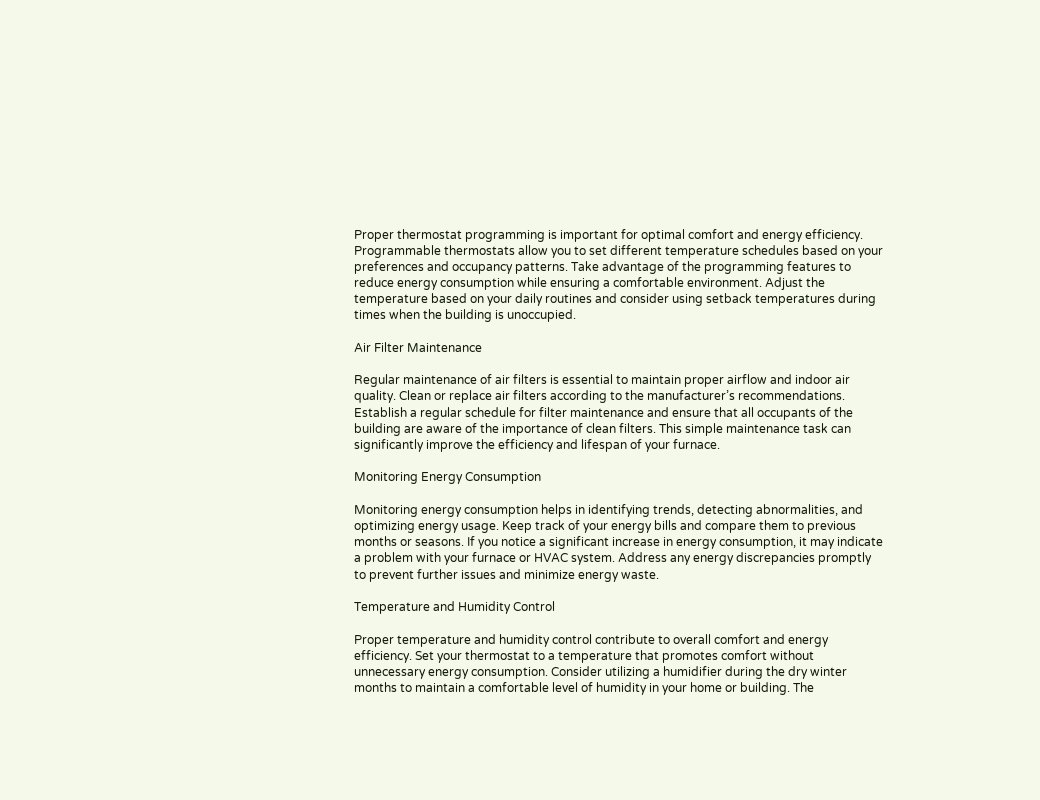Proper thermostat programming is important for optimal comfort and energy efficiency. Programmable thermostats allow you to set different temperature schedules based on your preferences and occupancy patterns. Take advantage of the programming features to reduce energy consumption while ensuring a comfortable environment. Adjust the temperature based on your daily routines and consider using setback temperatures during times when the building is unoccupied.

Air Filter Maintenance

Regular maintenance of air filters is essential to maintain proper airflow and indoor air quality. Clean or replace air filters according to the manufacturer’s recommendations. Establish a regular schedule for filter maintenance and ensure that all occupants of the building are aware of the importance of clean filters. This simple maintenance task can significantly improve the efficiency and lifespan of your furnace.

Monitoring Energy Consumption

Monitoring energy consumption helps in identifying trends, detecting abnormalities, and optimizing energy usage. Keep track of your energy bills and compare them to previous months or seasons. If you notice a significant increase in energy consumption, it may indicate a problem with your furnace or HVAC system. Address any energy discrepancies promptly to prevent further issues and minimize energy waste.

Temperature and Humidity Control

Proper temperature and humidity control contribute to overall comfort and energy efficiency. Set your thermostat to a temperature that promotes comfort without unnecessary energy consumption. Consider utilizing a humidifier during the dry winter months to maintain a comfortable level of humidity in your home or building. The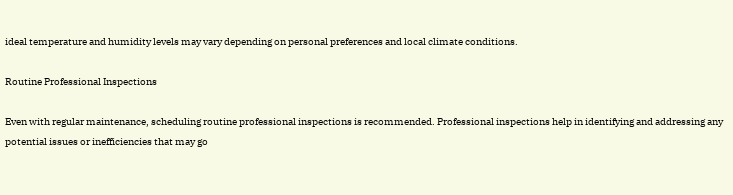ideal temperature and humidity levels may vary depending on personal preferences and local climate conditions.

Routine Professional Inspections

Even with regular maintenance, scheduling routine professional inspections is recommended. Professional inspections help in identifying and addressing any potential issues or inefficiencies that may go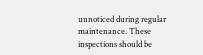unnoticed during regular maintenance. These inspections should be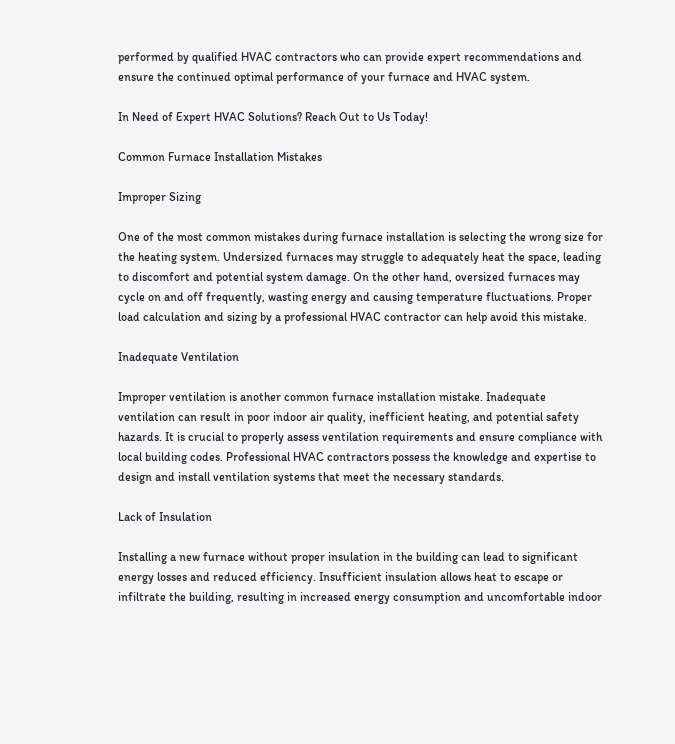performed by qualified HVAC contractors who can provide expert recommendations and ensure the continued optimal performance of your furnace and HVAC system.

In Need of Expert HVAC Solutions? Reach Out to Us Today!

Common Furnace Installation Mistakes

Improper Sizing

One of the most common mistakes during furnace installation is selecting the wrong size for the heating system. Undersized furnaces may struggle to adequately heat the space, leading to discomfort and potential system damage. On the other hand, oversized furnaces may cycle on and off frequently, wasting energy and causing temperature fluctuations. Proper load calculation and sizing by a professional HVAC contractor can help avoid this mistake.

Inadequate Ventilation

Improper ventilation is another common furnace installation mistake. Inadequate ventilation can result in poor indoor air quality, inefficient heating, and potential safety hazards. It is crucial to properly assess ventilation requirements and ensure compliance with local building codes. Professional HVAC contractors possess the knowledge and expertise to design and install ventilation systems that meet the necessary standards.

Lack of Insulation

Installing a new furnace without proper insulation in the building can lead to significant energy losses and reduced efficiency. Insufficient insulation allows heat to escape or infiltrate the building, resulting in increased energy consumption and uncomfortable indoor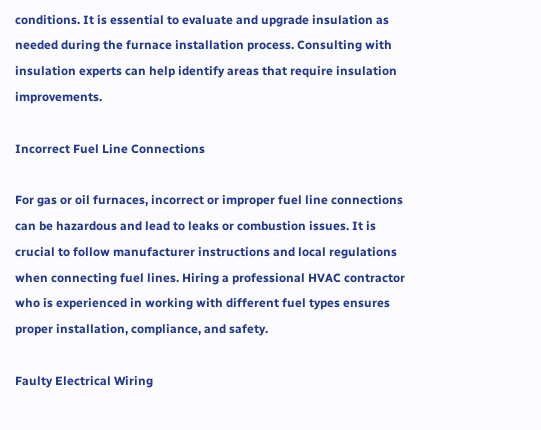conditions. It is essential to evaluate and upgrade insulation as needed during the furnace installation process. Consulting with insulation experts can help identify areas that require insulation improvements.

Incorrect Fuel Line Connections

For gas or oil furnaces, incorrect or improper fuel line connections can be hazardous and lead to leaks or combustion issues. It is crucial to follow manufacturer instructions and local regulations when connecting fuel lines. Hiring a professional HVAC contractor who is experienced in working with different fuel types ensures proper installation, compliance, and safety.

Faulty Electrical Wiring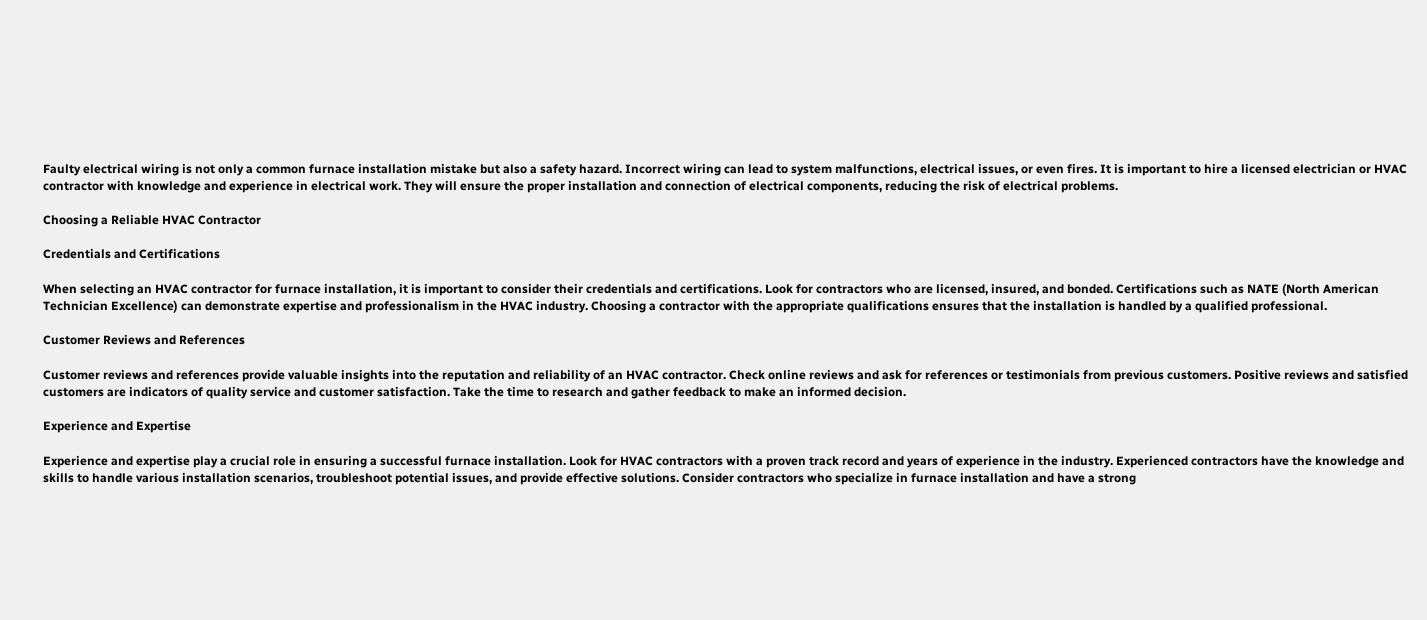Faulty electrical wiring is not only a common furnace installation mistake but also a safety hazard. Incorrect wiring can lead to system malfunctions, electrical issues, or even fires. It is important to hire a licensed electrician or HVAC contractor with knowledge and experience in electrical work. They will ensure the proper installation and connection of electrical components, reducing the risk of electrical problems.

Choosing a Reliable HVAC Contractor

Credentials and Certifications

When selecting an HVAC contractor for furnace installation, it is important to consider their credentials and certifications. Look for contractors who are licensed, insured, and bonded. Certifications such as NATE (North American Technician Excellence) can demonstrate expertise and professionalism in the HVAC industry. Choosing a contractor with the appropriate qualifications ensures that the installation is handled by a qualified professional.

Customer Reviews and References

Customer reviews and references provide valuable insights into the reputation and reliability of an HVAC contractor. Check online reviews and ask for references or testimonials from previous customers. Positive reviews and satisfied customers are indicators of quality service and customer satisfaction. Take the time to research and gather feedback to make an informed decision.

Experience and Expertise

Experience and expertise play a crucial role in ensuring a successful furnace installation. Look for HVAC contractors with a proven track record and years of experience in the industry. Experienced contractors have the knowledge and skills to handle various installation scenarios, troubleshoot potential issues, and provide effective solutions. Consider contractors who specialize in furnace installation and have a strong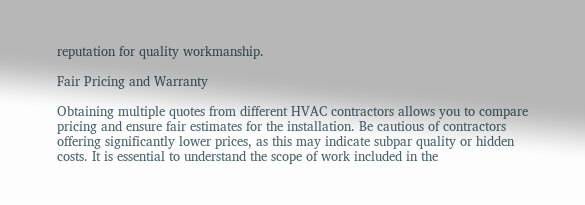reputation for quality workmanship.

Fair Pricing and Warranty

Obtaining multiple quotes from different HVAC contractors allows you to compare pricing and ensure fair estimates for the installation. Be cautious of contractors offering significantly lower prices, as this may indicate subpar quality or hidden costs. It is essential to understand the scope of work included in the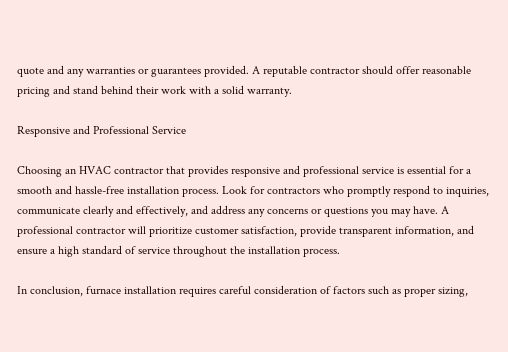quote and any warranties or guarantees provided. A reputable contractor should offer reasonable pricing and stand behind their work with a solid warranty.

Responsive and Professional Service

Choosing an HVAC contractor that provides responsive and professional service is essential for a smooth and hassle-free installation process. Look for contractors who promptly respond to inquiries, communicate clearly and effectively, and address any concerns or questions you may have. A professional contractor will prioritize customer satisfaction, provide transparent information, and ensure a high standard of service throughout the installation process.

In conclusion, furnace installation requires careful consideration of factors such as proper sizing,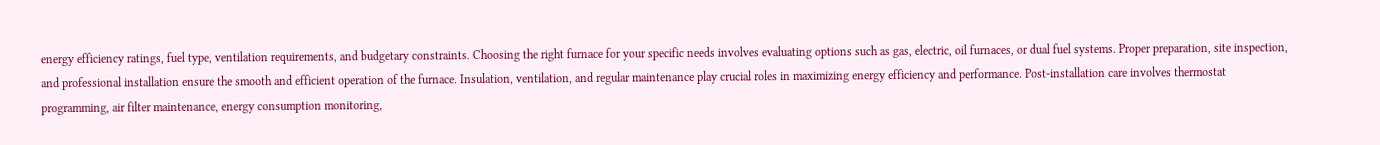energy efficiency ratings, fuel type, ventilation requirements, and budgetary constraints. Choosing the right furnace for your specific needs involves evaluating options such as gas, electric, oil furnaces, or dual fuel systems. Proper preparation, site inspection, and professional installation ensure the smooth and efficient operation of the furnace. Insulation, ventilation, and regular maintenance play crucial roles in maximizing energy efficiency and performance. Post-installation care involves thermostat programming, air filter maintenance, energy consumption monitoring,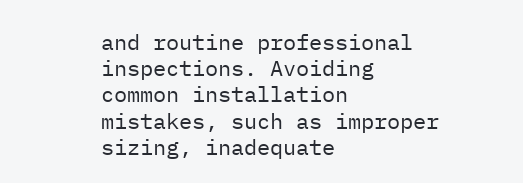and routine professional inspections. Avoiding common installation mistakes, such as improper sizing, inadequate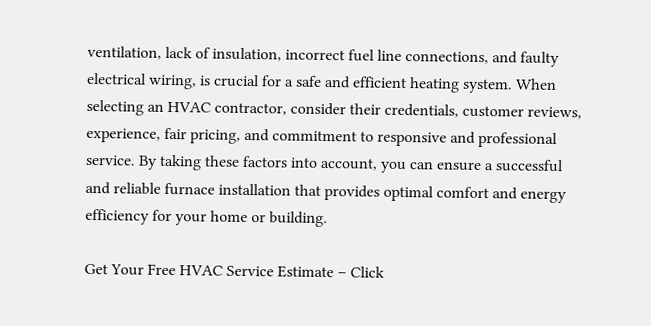ventilation, lack of insulation, incorrect fuel line connections, and faulty electrical wiring, is crucial for a safe and efficient heating system. When selecting an HVAC contractor, consider their credentials, customer reviews, experience, fair pricing, and commitment to responsive and professional service. By taking these factors into account, you can ensure a successful and reliable furnace installation that provides optimal comfort and energy efficiency for your home or building.

Get Your Free HVAC Service Estimate – Click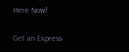Here Now!

Get an Express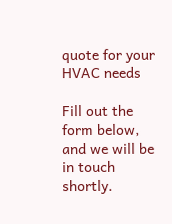quote for your HVAC needs

Fill out the form below, and we will be in touch shortly.